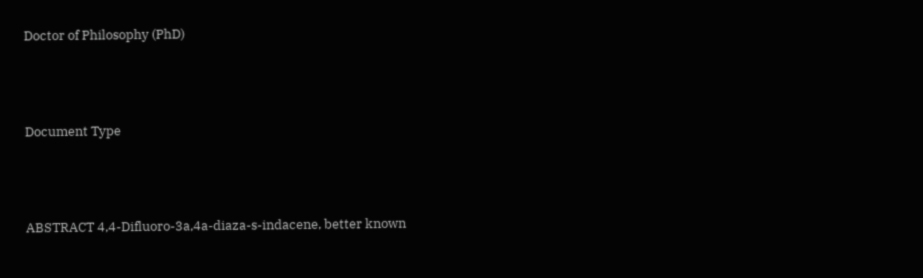Doctor of Philosophy (PhD)



Document Type



ABSTRACT 4,4-Difluoro-3a,4a-diaza-s-indacene, better known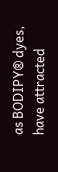as BODIPY® dyes, have attracted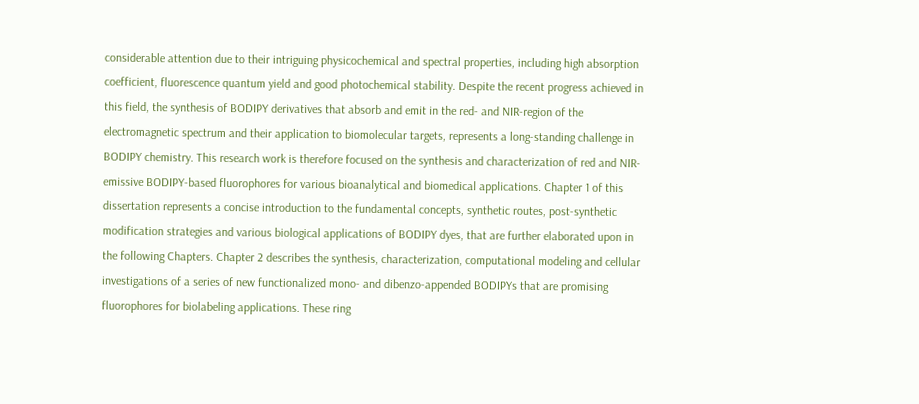considerable attention due to their intriguing physicochemical and spectral properties, including high absorption coefficient, fluorescence quantum yield and good photochemical stability. Despite the recent progress achieved in this field, the synthesis of BODIPY derivatives that absorb and emit in the red- and NIR-region of the electromagnetic spectrum and their application to biomolecular targets, represents a long-standing challenge in BODIPY chemistry. This research work is therefore focused on the synthesis and characterization of red and NIR-emissive BODIPY-based fluorophores for various bioanalytical and biomedical applications. Chapter 1 of this dissertation represents a concise introduction to the fundamental concepts, synthetic routes, post-synthetic modification strategies and various biological applications of BODIPY dyes, that are further elaborated upon in the following Chapters. Chapter 2 describes the synthesis, characterization, computational modeling and cellular investigations of a series of new functionalized mono- and dibenzo-appended BODIPYs that are promising fluorophores for biolabeling applications. These ring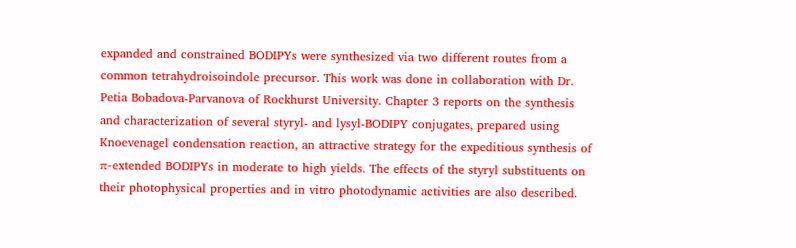expanded and constrained BODIPYs were synthesized via two different routes from a common tetrahydroisoindole precursor. This work was done in collaboration with Dr. Petia Bobadova-Parvanova of Rockhurst University. Chapter 3 reports on the synthesis and characterization of several styryl- and lysyl-BODIPY conjugates, prepared using Knoevenagel condensation reaction, an attractive strategy for the expeditious synthesis of π-extended BODIPYs in moderate to high yields. The effects of the styryl substituents on their photophysical properties and in vitro photodynamic activities are also described.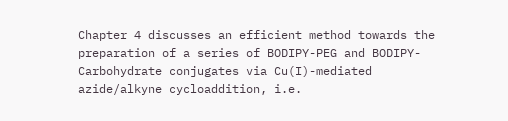Chapter 4 discusses an efficient method towards the preparation of a series of BODIPY-PEG and BODIPY-Carbohydrate conjugates via Cu(I)-mediated azide/alkyne cycloaddition, i.e.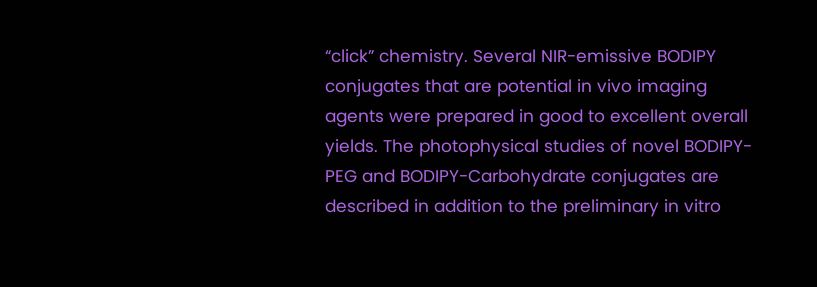“click” chemistry. Several NIR-emissive BODIPY conjugates that are potential in vivo imaging agents were prepared in good to excellent overall yields. The photophysical studies of novel BODIPY-PEG and BODIPY-Carbohydrate conjugates are described in addition to the preliminary in vitro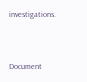investigations.



Document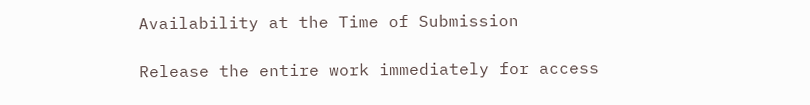Availability at the Time of Submission

Release the entire work immediately for access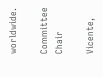worldwide.

Committee Chair

Vicente,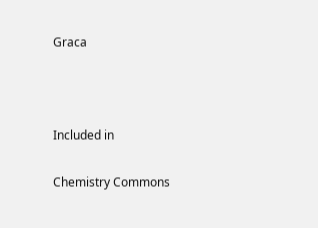Graca



Included in

Chemistry Commons